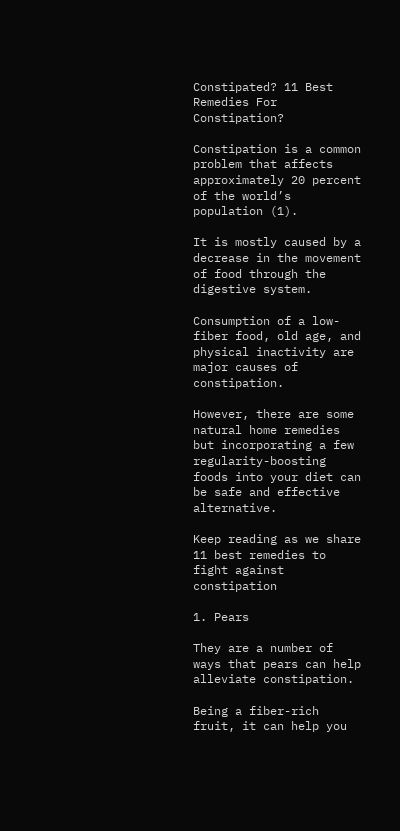Constipated? 11 Best Remedies For Constipation?

Constipation is a common problem that affects approximately 20 percent of the world’s population (1).

It is mostly caused by a decrease in the movement of food through the digestive system.

Consumption of a low-fiber food, old age, and physical inactivity are major causes of constipation.

However, there are some natural home remedies but incorporating a few regularity-boosting foods into your diet can be safe and effective alternative.

Keep reading as we share 11 best remedies to fight against constipation

1. Pears

They are a number of ways that pears can help alleviate constipation.

Being a fiber-rich fruit, it can help you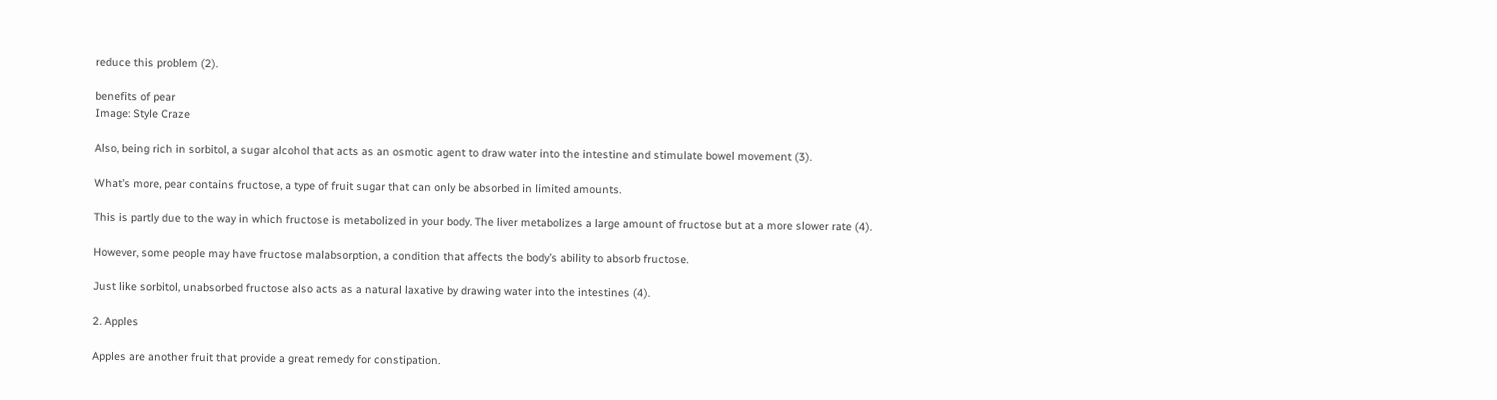reduce this problem (2).

benefits of pear
Image: Style Craze

Also, being rich in sorbitol, a sugar alcohol that acts as an osmotic agent to draw water into the intestine and stimulate bowel movement (3).

What’s more, pear contains fructose, a type of fruit sugar that can only be absorbed in limited amounts.

This is partly due to the way in which fructose is metabolized in your body. The liver metabolizes a large amount of fructose but at a more slower rate (4).

However, some people may have fructose malabsorption, a condition that affects the body’s ability to absorb fructose.

Just like sorbitol, unabsorbed fructose also acts as a natural laxative by drawing water into the intestines (4).

2. Apples

Apples are another fruit that provide a great remedy for constipation.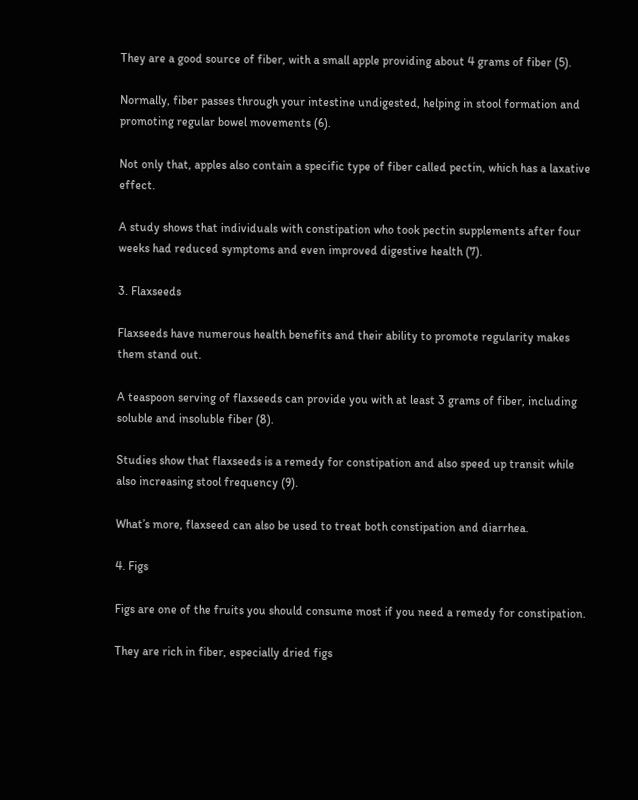They are a good source of fiber, with a small apple providing about 4 grams of fiber (5).

Normally, fiber passes through your intestine undigested, helping in stool formation and promoting regular bowel movements (6).

Not only that, apples also contain a specific type of fiber called pectin, which has a laxative effect.

A study shows that individuals with constipation who took pectin supplements after four weeks had reduced symptoms and even improved digestive health (7).

3. Flaxseeds

Flaxseeds have numerous health benefits and their ability to promote regularity makes them stand out.

A teaspoon serving of flaxseeds can provide you with at least 3 grams of fiber, including soluble and insoluble fiber (8).

Studies show that flaxseeds is a remedy for constipation and also speed up transit while also increasing stool frequency (9).

What’s more, flaxseed can also be used to treat both constipation and diarrhea.

4. Figs

Figs are one of the fruits you should consume most if you need a remedy for constipation.

They are rich in fiber, especially dried figs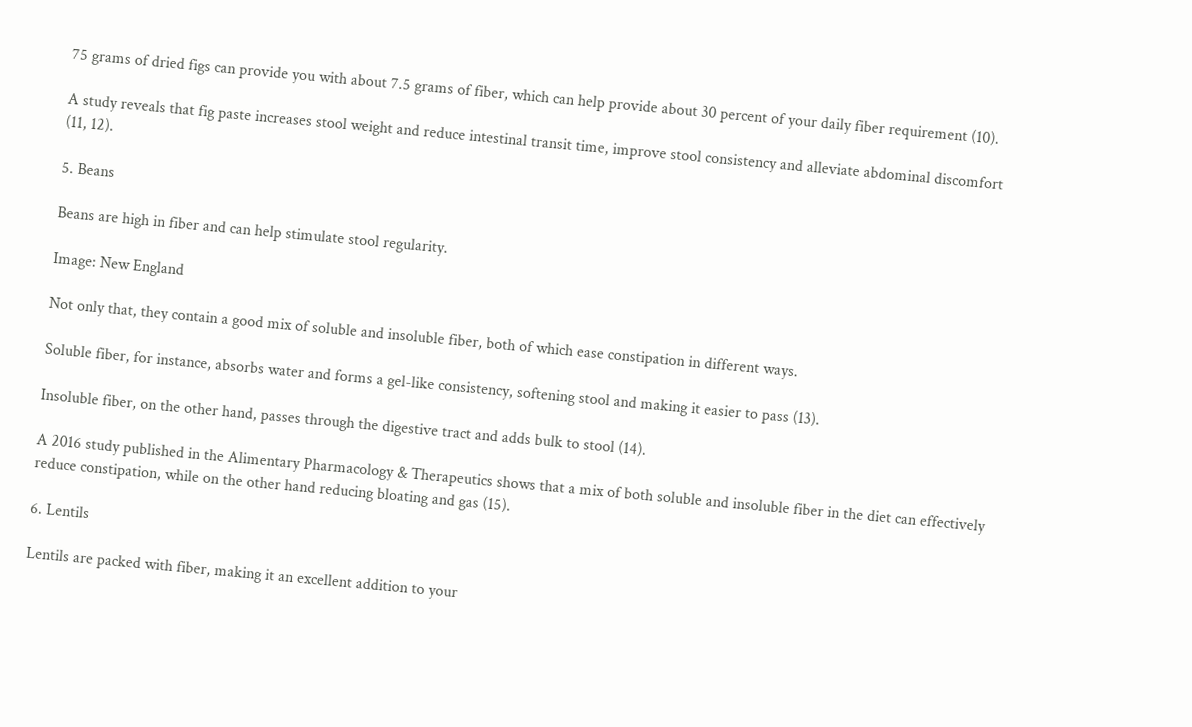75 grams of dried figs can provide you with about 7.5 grams of fiber, which can help provide about 30 percent of your daily fiber requirement (10).

A study reveals that fig paste increases stool weight and reduce intestinal transit time, improve stool consistency and alleviate abdominal discomfort (11, 12).

5. Beans

Beans are high in fiber and can help stimulate stool regularity.

Image: New England

Not only that, they contain a good mix of soluble and insoluble fiber, both of which ease constipation in different ways.

Soluble fiber, for instance, absorbs water and forms a gel-like consistency, softening stool and making it easier to pass (13).

Insoluble fiber, on the other hand, passes through the digestive tract and adds bulk to stool (14).

A 2016 study published in the Alimentary Pharmacology & Therapeutics shows that a mix of both soluble and insoluble fiber in the diet can effectively reduce constipation, while on the other hand reducing bloating and gas (15).

6. Lentils

Lentils are packed with fiber, making it an excellent addition to your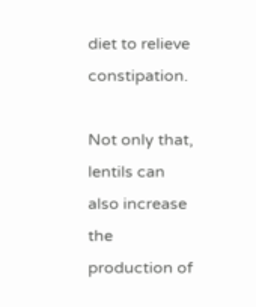diet to relieve constipation.

Not only that, lentils can also increase the production of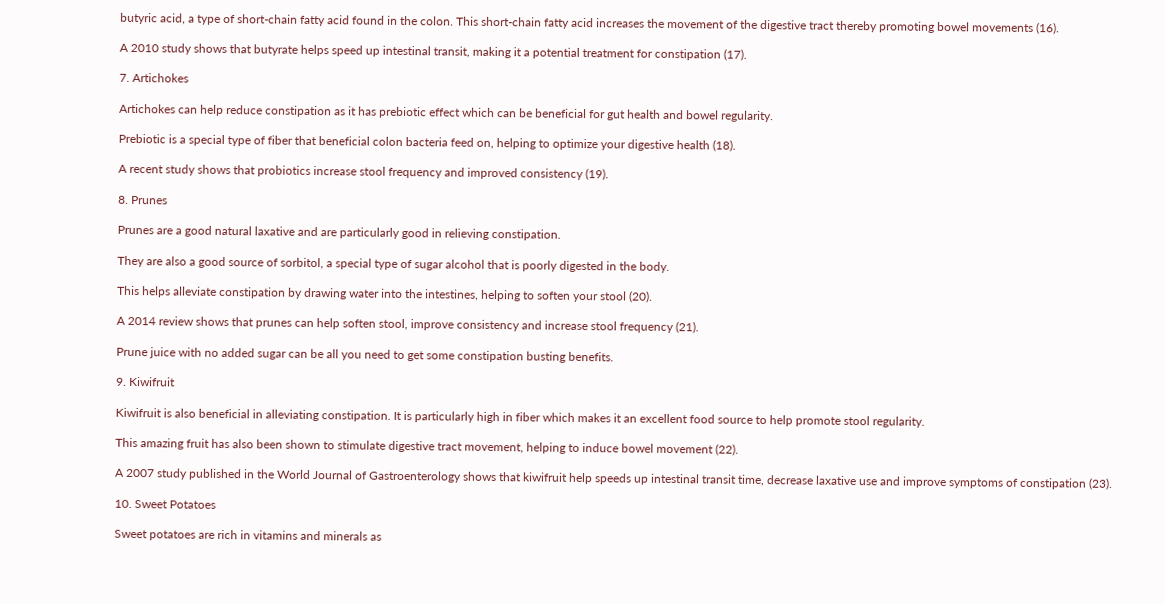butyric acid, a type of short-chain fatty acid found in the colon. This short-chain fatty acid increases the movement of the digestive tract thereby promoting bowel movements (16).

A 2010 study shows that butyrate helps speed up intestinal transit, making it a potential treatment for constipation (17).

7. Artichokes

Artichokes can help reduce constipation as it has prebiotic effect which can be beneficial for gut health and bowel regularity.

Prebiotic is a special type of fiber that beneficial colon bacteria feed on, helping to optimize your digestive health (18).

A recent study shows that probiotics increase stool frequency and improved consistency (19).

8. Prunes

Prunes are a good natural laxative and are particularly good in relieving constipation.

They are also a good source of sorbitol, a special type of sugar alcohol that is poorly digested in the body.

This helps alleviate constipation by drawing water into the intestines, helping to soften your stool (20).

A 2014 review shows that prunes can help soften stool, improve consistency and increase stool frequency (21).

Prune juice with no added sugar can be all you need to get some constipation busting benefits.

9. Kiwifruit

Kiwifruit is also beneficial in alleviating constipation. It is particularly high in fiber which makes it an excellent food source to help promote stool regularity.

This amazing fruit has also been shown to stimulate digestive tract movement, helping to induce bowel movement (22).

A 2007 study published in the World Journal of Gastroenterology shows that kiwifruit help speeds up intestinal transit time, decrease laxative use and improve symptoms of constipation (23).

10. Sweet Potatoes

Sweet potatoes are rich in vitamins and minerals as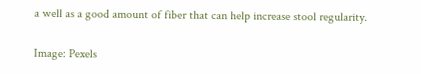a well as a good amount of fiber that can help increase stool regularity.

Image: Pexels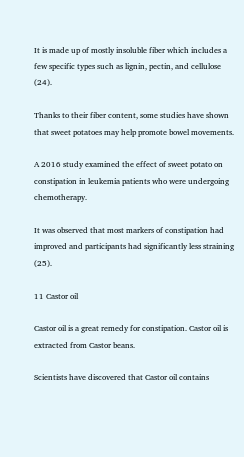It is made up of mostly insoluble fiber which includes a few specific types such as lignin, pectin, and cellulose (24).

Thanks to their fiber content, some studies have shown that sweet potatoes may help promote bowel movements.

A 2016 study examined the effect of sweet potato on constipation in leukemia patients who were undergoing chemotherapy.

It was observed that most markers of constipation had improved and participants had significantly less straining (25).

11 Castor oil

Castor oil is a great remedy for constipation. Castor oil is extracted from Castor beans.

Scientists have discovered that Castor oil contains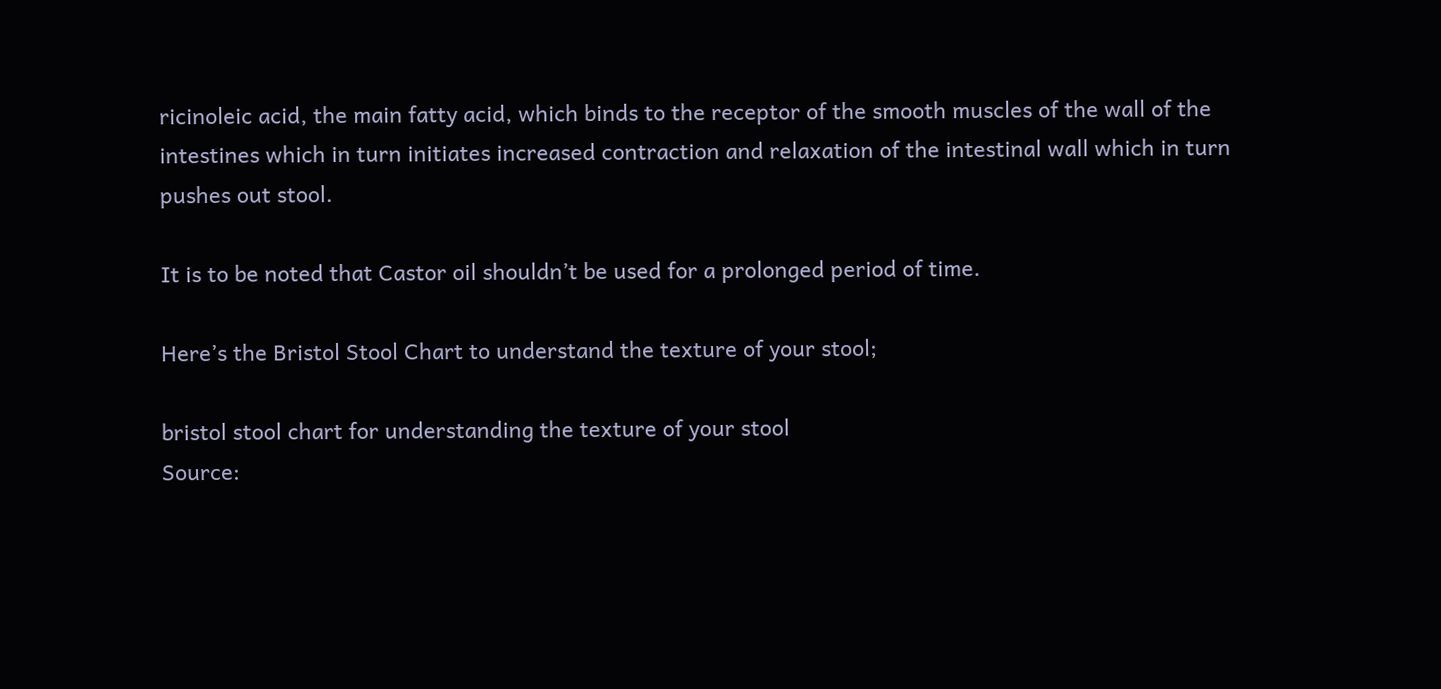ricinoleic acid, the main fatty acid, which binds to the receptor of the smooth muscles of the wall of the intestines which in turn initiates increased contraction and relaxation of the intestinal wall which in turn pushes out stool.

It is to be noted that Castor oil shouldn’t be used for a prolonged period of time.

Here’s the Bristol Stool Chart to understand the texture of your stool;

bristol stool chart for understanding the texture of your stool
Source: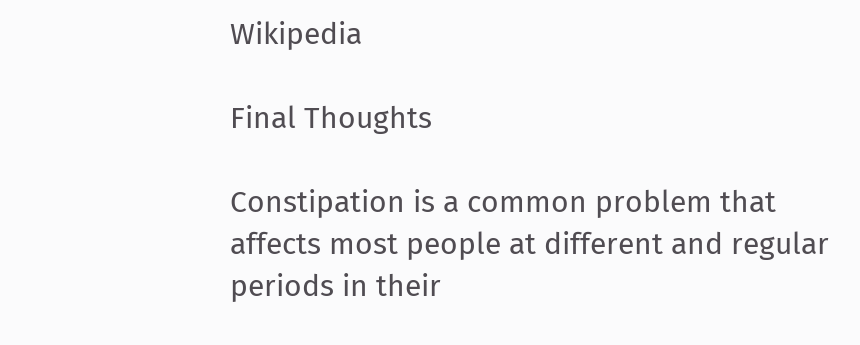Wikipedia

Final Thoughts

Constipation is a common problem that affects most people at different and regular periods in their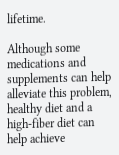lifetime.

Although some medications and supplements can help alleviate this problem, healthy diet and a high-fiber diet can help achieve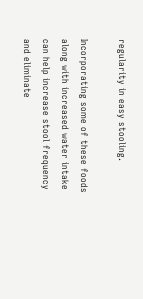regularity in easy stooling.

Incorporating some of these foods along with increased water intake can help increase stool frequency and eliminate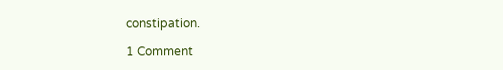constipation.

1 Comment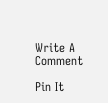Write A Comment

Pin It